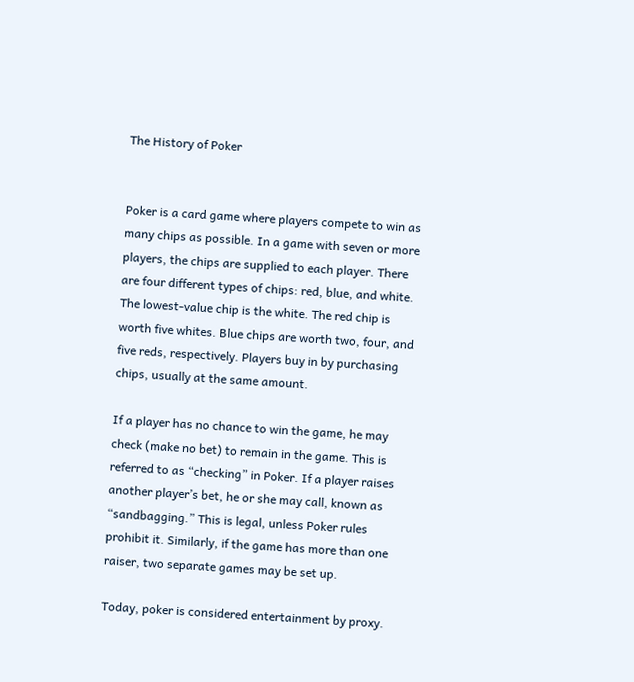The History of Poker


Poker is a card game where players compete to win as many chips as possible. In a game with seven or more players, the chips are supplied to each player. There are four different types of chips: red, blue, and white. The lowest-value chip is the white. The red chip is worth five whites. Blue chips are worth two, four, and five reds, respectively. Players buy in by purchasing chips, usually at the same amount.

If a player has no chance to win the game, he may check (make no bet) to remain in the game. This is referred to as “checking” in Poker. If a player raises another player’s bet, he or she may call, known as “sandbagging.” This is legal, unless Poker rules prohibit it. Similarly, if the game has more than one raiser, two separate games may be set up.

Today, poker is considered entertainment by proxy.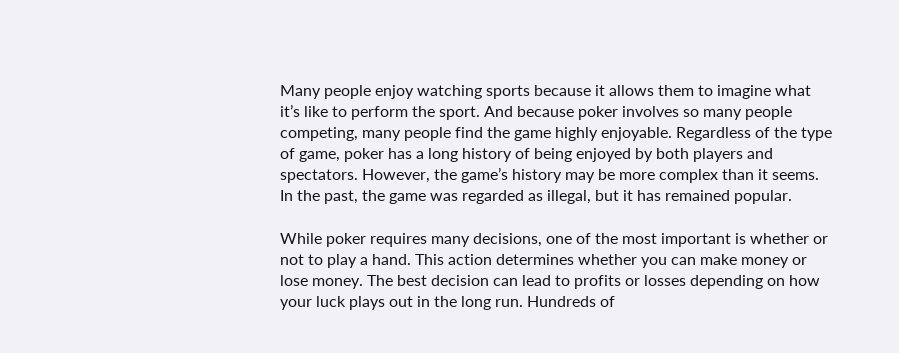Many people enjoy watching sports because it allows them to imagine what it’s like to perform the sport. And because poker involves so many people competing, many people find the game highly enjoyable. Regardless of the type of game, poker has a long history of being enjoyed by both players and spectators. However, the game’s history may be more complex than it seems. In the past, the game was regarded as illegal, but it has remained popular.

While poker requires many decisions, one of the most important is whether or not to play a hand. This action determines whether you can make money or lose money. The best decision can lead to profits or losses depending on how your luck plays out in the long run. Hundreds of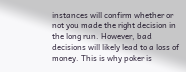instances will confirm whether or not you made the right decision in the long run. However, bad decisions will likely lead to a loss of money. This is why poker is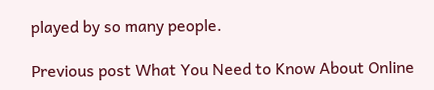played by so many people.

Previous post What You Need to Know About Online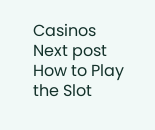Casinos
Next post How to Play the Slot